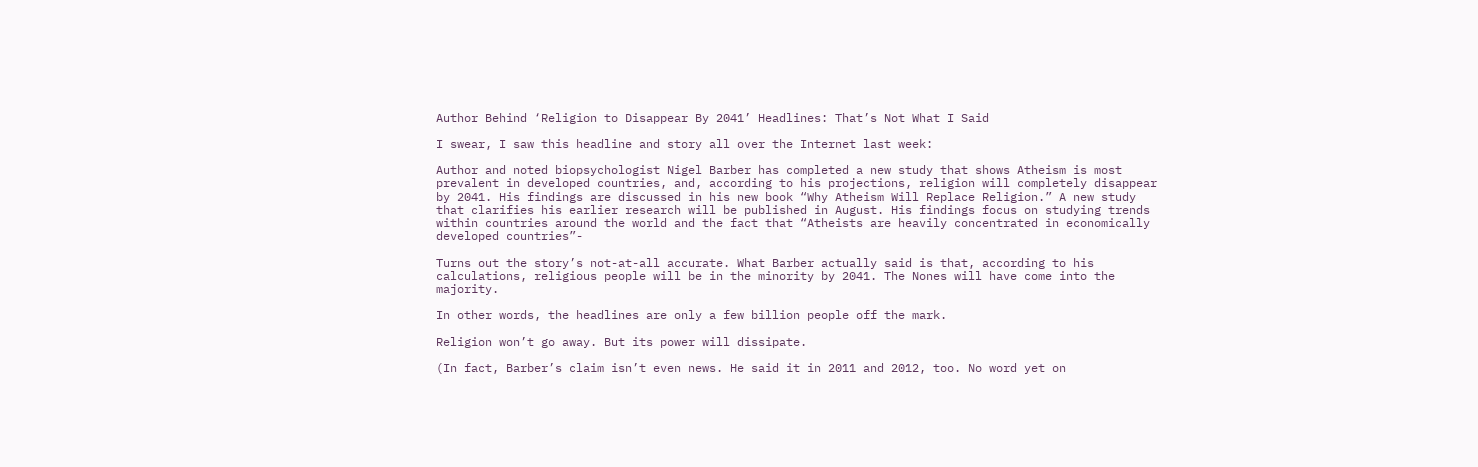Author Behind ‘Religion to Disappear By 2041’ Headlines: That’s Not What I Said

I swear, I saw this headline and story all over the Internet last week:

Author and noted biopsychologist Nigel Barber has completed a new study that shows Atheism is most prevalent in developed countries, and, according to his projections, religion will completely disappear by 2041. His findings are discussed in his new book “Why Atheism Will Replace Religion.” A new study that clarifies his earlier research will be published in August. His findings focus on studying trends within countries around the world and the fact that “Atheists are heavily concentrated in economically developed countries”-

Turns out the story’s not-at-all accurate. What Barber actually said is that, according to his calculations, religious people will be in the minority by 2041. The Nones will have come into the majority.

In other words, the headlines are only a few billion people off the mark.

Religion won’t go away. But its power will dissipate.

(In fact, Barber’s claim isn’t even news. He said it in 2011 and 2012, too. No word yet on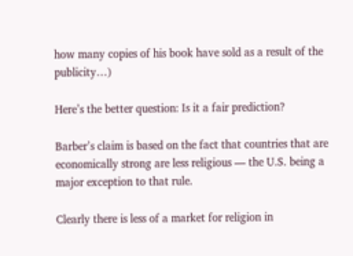how many copies of his book have sold as a result of the publicity…)

Here’s the better question: Is it a fair prediction?

Barber’s claim is based on the fact that countries that are economically strong are less religious — the U.S. being a major exception to that rule.

Clearly there is less of a market for religion in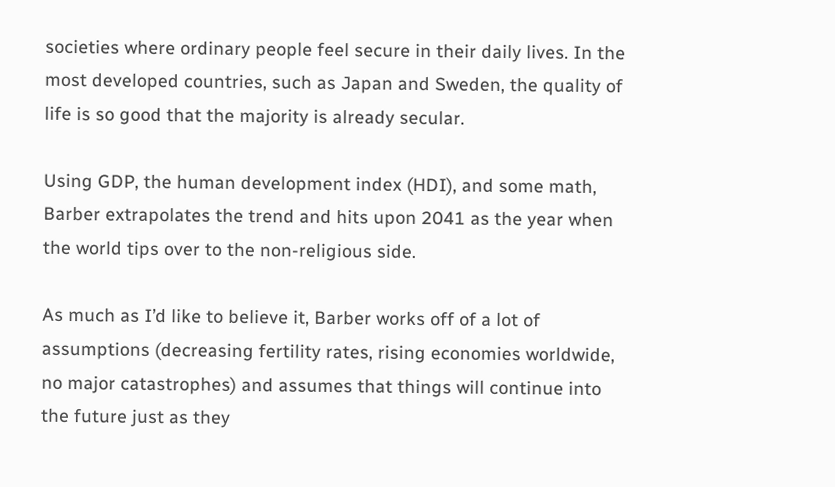societies where ordinary people feel secure in their daily lives. In the most developed countries, such as Japan and Sweden, the quality of life is so good that the majority is already secular.

Using GDP, the human development index (HDI), and some math, Barber extrapolates the trend and hits upon 2041 as the year when the world tips over to the non-religious side.

As much as I’d like to believe it, Barber works off of a lot of assumptions (decreasing fertility rates, rising economies worldwide, no major catastrophes) and assumes that things will continue into the future just as they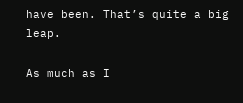have been. That’s quite a big leap.

As much as I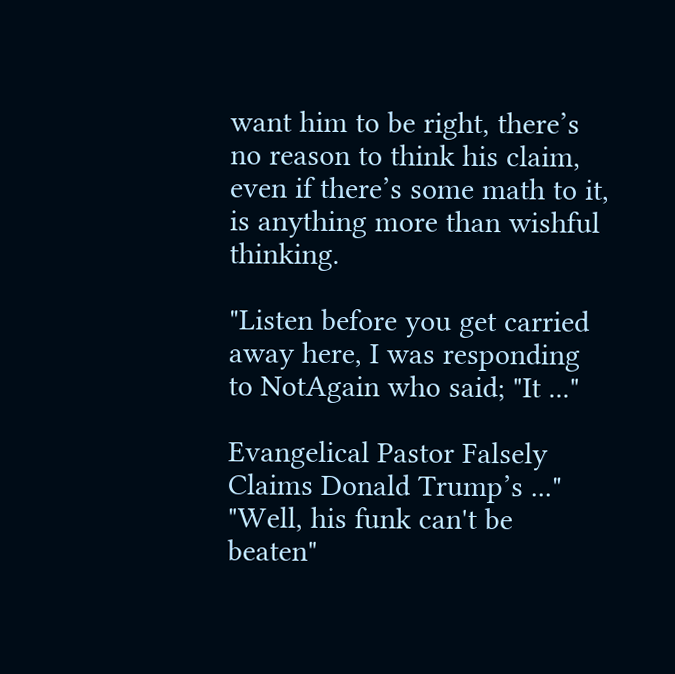want him to be right, there’s no reason to think his claim, even if there’s some math to it, is anything more than wishful thinking.

"Listen before you get carried away here, I was responding to NotAgain who said; "It ..."

Evangelical Pastor Falsely Claims Donald Trump’s ..."
"Well, his funk can't be beaten"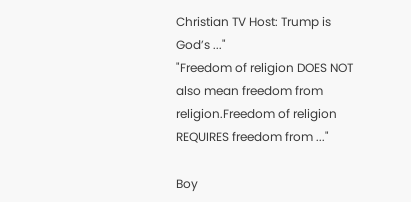Christian TV Host: Trump is God’s ..."
"Freedom of religion DOES NOT also mean freedom from religion.Freedom of religion REQUIRES freedom from ..."

Boy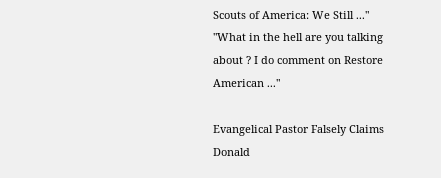Scouts of America: We Still ..."
"What in the hell are you talking about ? I do comment on Restore American ..."

Evangelical Pastor Falsely Claims Donald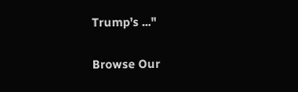Trump’s ..."

Browse Our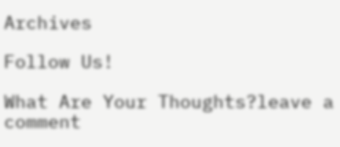Archives

Follow Us!

What Are Your Thoughts?leave a comment